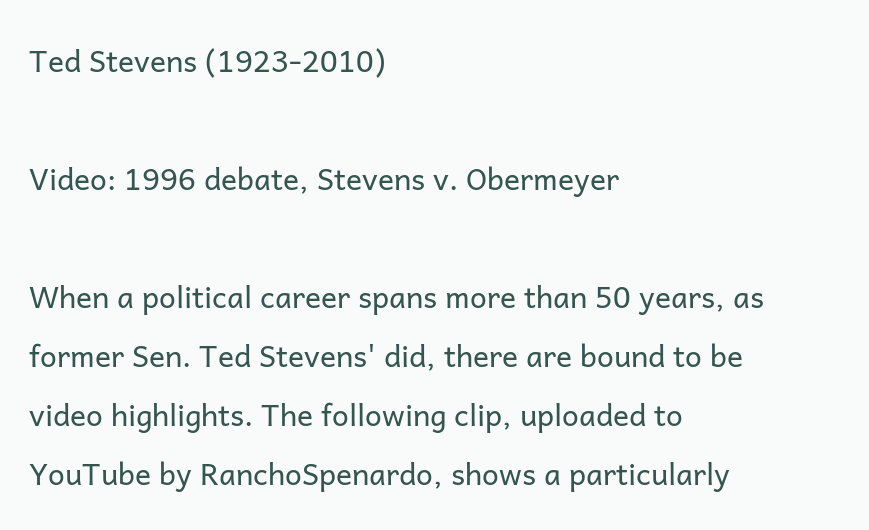Ted Stevens (1923-2010)

Video: 1996 debate, Stevens v. Obermeyer

When a political career spans more than 50 years, as former Sen. Ted Stevens' did, there are bound to be video highlights. The following clip, uploaded to YouTube by RanchoSpenardo, shows a particularly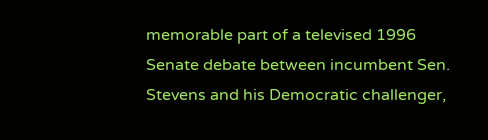memorable part of a televised 1996 Senate debate between incumbent Sen. Stevens and his Democratic challenger,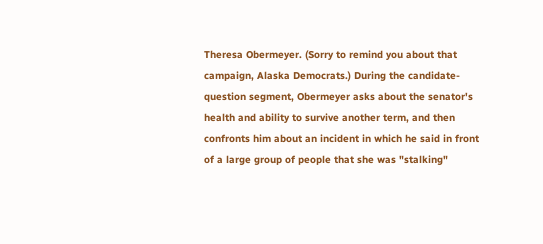Theresa Obermeyer. (Sorry to remind you about that campaign, Alaska Democrats.) During the candidate-question segment, Obermeyer asks about the senator's health and ability to survive another term, and then confronts him about an incident in which he said in front of a large group of people that she was "stalking"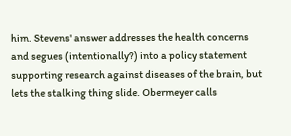him. Stevens' answer addresses the health concerns and segues (intentionally?) into a policy statement supporting research against diseases of the brain, but lets the stalking thing slide. Obermeyer calls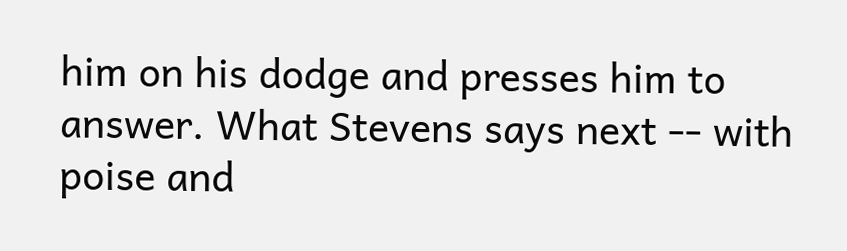him on his dodge and presses him to answer. What Stevens says next -- with poise and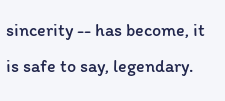sincerity -- has become, it is safe to say, legendary.